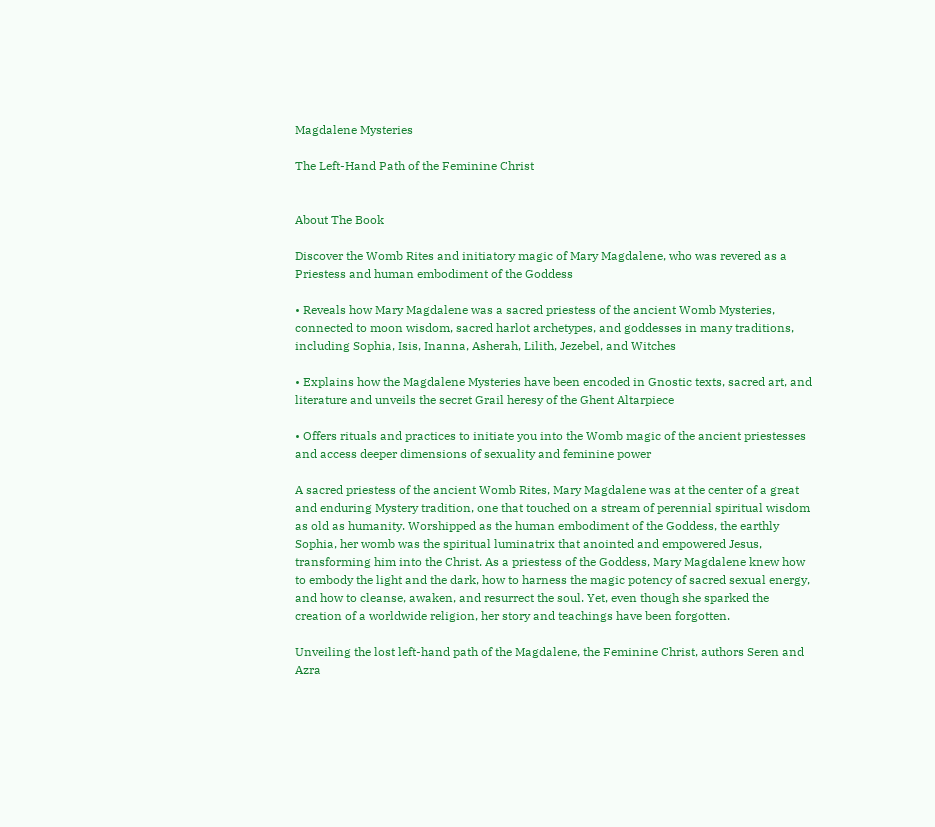Magdalene Mysteries

The Left-Hand Path of the Feminine Christ


About The Book

Discover the Womb Rites and initiatory magic of Mary Magdalene, who was revered as a Priestess and human embodiment of the Goddess

• Reveals how Mary Magdalene was a sacred priestess of the ancient Womb Mysteries, connected to moon wisdom, sacred harlot archetypes, and goddesses in many traditions, including Sophia, Isis, Inanna, Asherah, Lilith, Jezebel, and Witches

• Explains how the Magdalene Mysteries have been encoded in Gnostic texts, sacred art, and literature and unveils the secret Grail heresy of the Ghent Altarpiece

• Offers rituals and practices to initiate you into the Womb magic of the ancient priestesses and access deeper dimensions of sexuality and feminine power

A sacred priestess of the ancient Womb Rites, Mary Magdalene was at the center of a great and enduring Mystery tradition, one that touched on a stream of perennial spiritual wisdom as old as humanity. Worshipped as the human embodiment of the Goddess, the earthly Sophia, her womb was the spiritual luminatrix that anointed and empowered Jesus, transforming him into the Christ. As a priestess of the Goddess, Mary Magdalene knew how to embody the light and the dark, how to harness the magic potency of sacred sexual energy, and how to cleanse, awaken, and resurrect the soul. Yet, even though she sparked the creation of a worldwide religion, her story and teachings have been forgotten.

Unveiling the lost left-hand path of the Magdalene, the Feminine Christ, authors Seren and Azra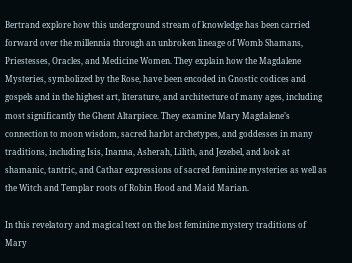Bertrand explore how this underground stream of knowledge has been carried forward over the millennia through an unbroken lineage of Womb Shamans, Priestesses, Oracles, and Medicine Women. They explain how the Magdalene Mysteries, symbolized by the Rose, have been encoded in Gnostic codices and gospels and in the highest art, literature, and architecture of many ages, including most significantly the Ghent Altarpiece. They examine Mary Magdalene’s connection to moon wisdom, sacred harlot archetypes, and goddesses in many traditions, including Isis, Inanna, Asherah, Lilith, and Jezebel, and look at shamanic, tantric, and Cathar expressions of sacred feminine mysteries as well as the Witch and Templar roots of Robin Hood and Maid Marian.

In this revelatory and magical text on the lost feminine mystery traditions of Mary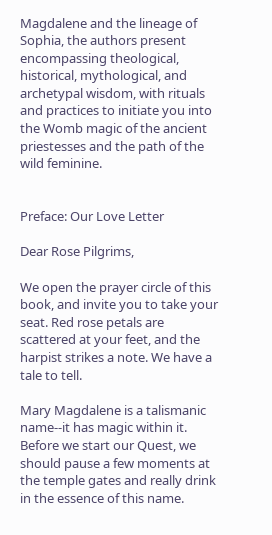Magdalene and the lineage of Sophia, the authors present encompassing theological, historical, mythological, and archetypal wisdom, with rituals and practices to initiate you into the Womb magic of the ancient priestesses and the path of the wild feminine.


Preface: Our Love Letter

Dear Rose Pilgrims,

We open the prayer circle of this book, and invite you to take your seat. Red rose petals are scattered at your feet, and the harpist strikes a note. We have a tale to tell.

Mary Magdalene is a talismanic name--it has magic within it. Before we start our Quest, we should pause a few moments at the temple gates and really drink in the essence of this name.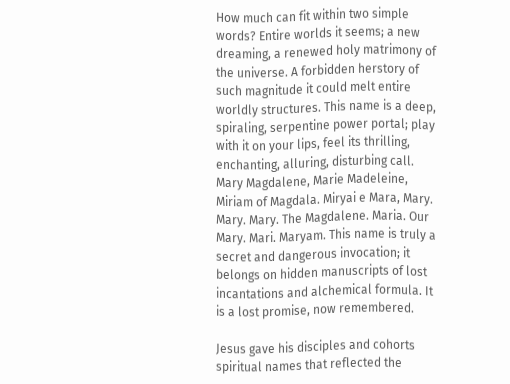How much can fit within two simple words? Entire worlds it seems; a new dreaming, a renewed holy matrimony of the universe. A forbidden herstory of such magnitude it could melt entire worldly structures. This name is a deep, spiraling, serpentine power portal; play with it on your lips, feel its thrilling, enchanting, alluring, disturbing call. Mary Magdalene, Marie Madeleine, Miriam of Magdala. Miryai e Mara, Mary. Mary. Mary. The Magdalene. Maria. Our Mary. Mari. Maryam. This name is truly a secret and dangerous invocation; it belongs on hidden manuscripts of lost incantations and alchemical formula. It is a lost promise, now remembered.

Jesus gave his disciples and cohorts spiritual names that reflected the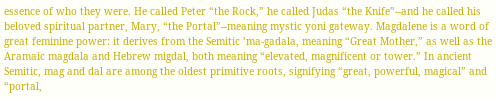essence of who they were. He called Peter “the Rock,” he called Judas “the Knife”--and he called his beloved spiritual partner, Mary, “the Portal”--meaning mystic yoni gateway. Magdalene is a word of great feminine power: it derives from the Semitic ’ma-gadala, meaning “Great Mother,” as well as the Aramaic magdala and Hebrew migdal, both meaning “elevated, magnificent or tower.” In ancient Semitic, mag and dal are among the oldest primitive roots, signifying “great, powerful, magical” and “portal,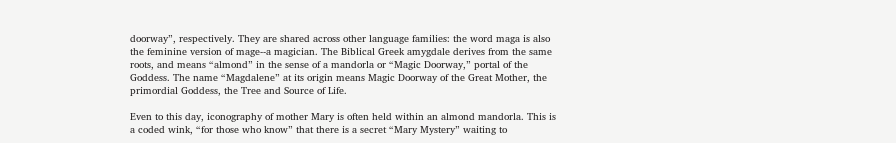doorway”, respectively. They are shared across other language families: the word maga is also the feminine version of mage--a magician. The Biblical Greek amygdale derives from the same roots, and means “almond” in the sense of a mandorla or “Magic Doorway,” portal of the Goddess. The name “Magdalene” at its origin means Magic Doorway of the Great Mother, the primordial Goddess, the Tree and Source of Life.

Even to this day, iconography of mother Mary is often held within an almond mandorla. This is a coded wink, “for those who know” that there is a secret “Mary Mystery” waiting to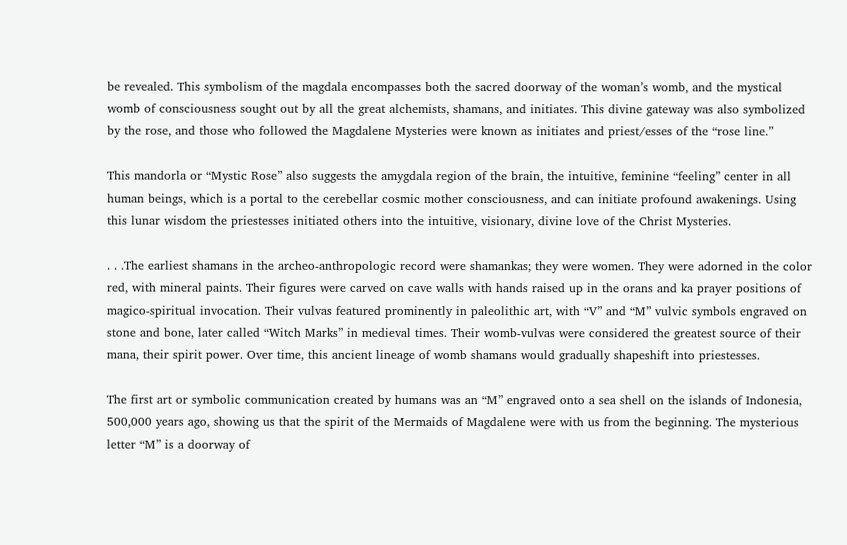be revealed. This symbolism of the magdala encompasses both the sacred doorway of the woman’s womb, and the mystical womb of consciousness sought out by all the great alchemists, shamans, and initiates. This divine gateway was also symbolized by the rose, and those who followed the Magdalene Mysteries were known as initiates and priest/esses of the “rose line.”

This mandorla or “Mystic Rose” also suggests the amygdala region of the brain, the intuitive, feminine “feeling” center in all human beings, which is a portal to the cerebellar cosmic mother consciousness, and can initiate profound awakenings. Using this lunar wisdom the priestesses initiated others into the intuitive, visionary, divine love of the Christ Mysteries.

. . .The earliest shamans in the archeo-anthropologic record were shamankas; they were women. They were adorned in the color red, with mineral paints. Their figures were carved on cave walls with hands raised up in the orans and ka prayer positions of magico-spiritual invocation. Their vulvas featured prominently in paleolithic art, with “V” and “M” vulvic symbols engraved on stone and bone, later called “Witch Marks” in medieval times. Their womb-vulvas were considered the greatest source of their mana, their spirit power. Over time, this ancient lineage of womb shamans would gradually shapeshift into priestesses.

The first art or symbolic communication created by humans was an “M” engraved onto a sea shell on the islands of Indonesia, 500,000 years ago, showing us that the spirit of the Mermaids of Magdalene were with us from the beginning. The mysterious letter “M” is a doorway of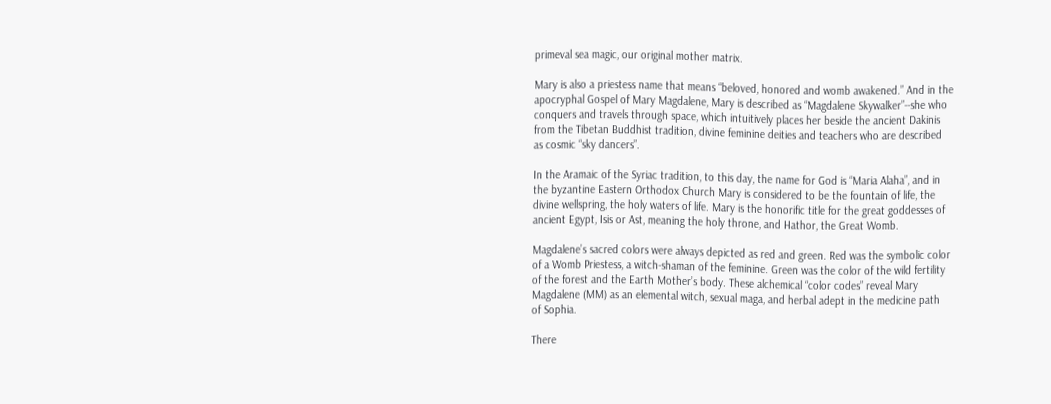primeval sea magic, our original mother matrix.

Mary is also a priestess name that means “beloved, honored and womb awakened.” And in the apocryphal Gospel of Mary Magdalene, Mary is described as “Magdalene Skywalker”--she who conquers and travels through space, which intuitively places her beside the ancient Dakinis from the Tibetan Buddhist tradition, divine feminine deities and teachers who are described as cosmic “sky dancers”.

In the Aramaic of the Syriac tradition, to this day, the name for God is “Maria Alaha”, and in the byzantine Eastern Orthodox Church Mary is considered to be the fountain of life, the divine wellspring, the holy waters of life. Mary is the honorific title for the great goddesses of ancient Egypt, Isis or Ast, meaning the holy throne, and Hathor, the Great Womb.

Magdalene’s sacred colors were always depicted as red and green. Red was the symbolic color of a Womb Priestess, a witch-shaman of the feminine. Green was the color of the wild fertility of the forest and the Earth Mother’s body. These alchemical “color codes” reveal Mary Magdalene (MM) as an elemental witch, sexual maga, and herbal adept in the medicine path of Sophia.

There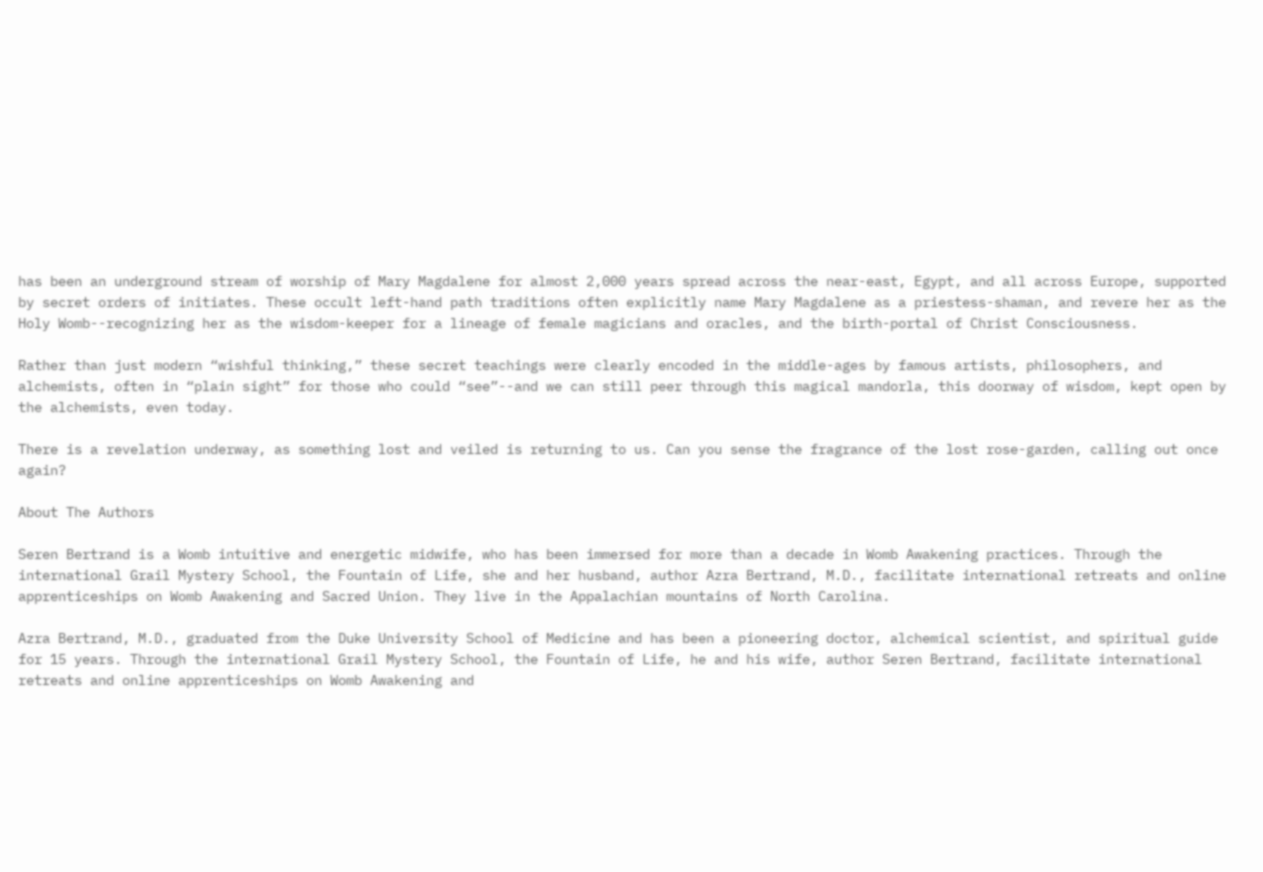has been an underground stream of worship of Mary Magdalene for almost 2,000 years spread across the near-east, Egypt, and all across Europe, supported by secret orders of initiates. These occult left-hand path traditions often explicitly name Mary Magdalene as a priestess-shaman, and revere her as the Holy Womb--recognizing her as the wisdom-keeper for a lineage of female magicians and oracles, and the birth-portal of Christ Consciousness.

Rather than just modern “wishful thinking,” these secret teachings were clearly encoded in the middle-ages by famous artists, philosophers, and alchemists, often in “plain sight” for those who could “see”--and we can still peer through this magical mandorla, this doorway of wisdom, kept open by the alchemists, even today.

There is a revelation underway, as something lost and veiled is returning to us. Can you sense the fragrance of the lost rose-garden, calling out once again?

About The Authors

Seren Bertrand is a Womb intuitive and energetic midwife, who has been immersed for more than a decade in Womb Awakening practices. Through the international Grail Mystery School, the Fountain of Life, she and her husband, author Azra Bertrand, M.D., facilitate international retreats and online apprenticeships on Womb Awakening and Sacred Union. They live in the Appalachian mountains of North Carolina.

Azra Bertrand, M.D., graduated from the Duke University School of Medicine and has been a pioneering doctor, alchemical scientist, and spiritual guide for 15 years. Through the international Grail Mystery School, the Fountain of Life, he and his wife, author Seren Bertrand, facilitate international retreats and online apprenticeships on Womb Awakening and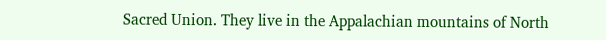Sacred Union. They live in the Appalachian mountains of North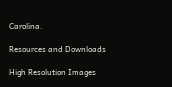Carolina.

Resources and Downloads

High Resolution Images